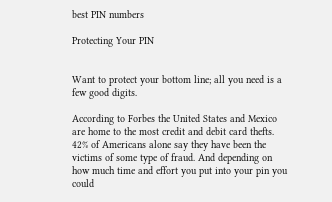best PIN numbers

Protecting Your PIN


Want to protect your bottom line; all you need is a few good digits.

According to Forbes the United States and Mexico are home to the most credit and debit card thefts. 42% of Americans alone say they have been the victims of some type of fraud. And depending on how much time and effort you put into your pin you could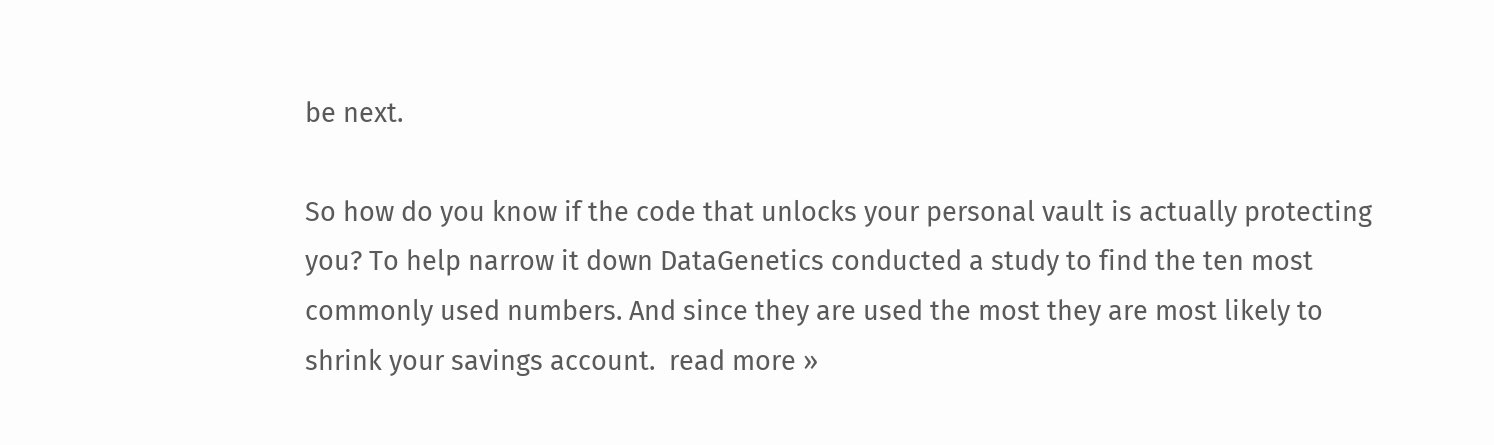be next.

So how do you know if the code that unlocks your personal vault is actually protecting you? To help narrow it down DataGenetics conducted a study to find the ten most commonly used numbers. And since they are used the most they are most likely to shrink your savings account.  read more »